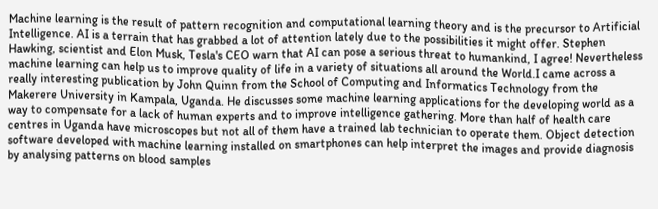Machine learning is the result of pattern recognition and computational learning theory and is the precursor to Artificial Intelligence. AI is a terrain that has grabbed a lot of attention lately due to the possibilities it might offer. Stephen Hawking, scientist and Elon Musk, Tesla's CEO warn that AI can pose a serious threat to humankind, I agree! Nevertheless machine learning can help us to improve quality of life in a variety of situations all around the World.I came across a really interesting publication by John Quinn from the School of Computing and Informatics Technology from the Makerere University in Kampala, Uganda. He discusses some machine learning applications for the developing world as a way to compensate for a lack of human experts and to improve intelligence gathering. More than half of health care centres in Uganda have microscopes but not all of them have a trained lab technician to operate them. Object detection software developed with machine learning installed on smartphones can help interpret the images and provide diagnosis by analysing patterns on blood samples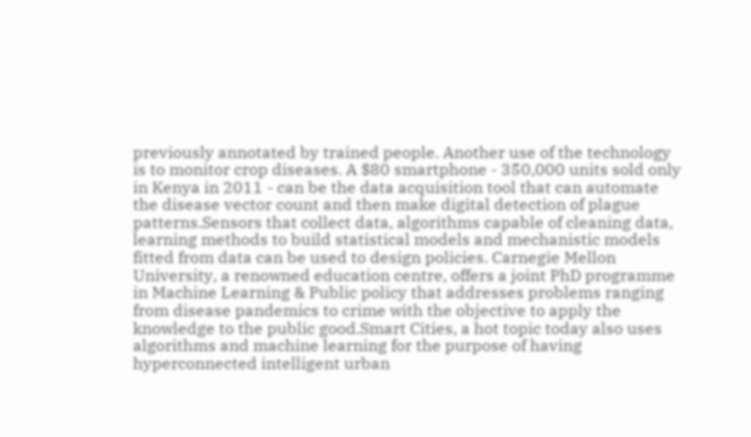previously annotated by trained people. Another use of the technology is to monitor crop diseases. A $80 smartphone - 350,000 units sold only in Kenya in 2011 - can be the data acquisition tool that can automate the disease vector count and then make digital detection of plague patterns.Sensors that collect data, algorithms capable of cleaning data, learning methods to build statistical models and mechanistic models fitted from data can be used to design policies. Carnegie Mellon University, a renowned education centre, offers a joint PhD programme in Machine Learning & Public policy that addresses problems ranging from disease pandemics to crime with the objective to apply the knowledge to the public good.Smart Cities, a hot topic today also uses algorithms and machine learning for the purpose of having hyperconnected intelligent urban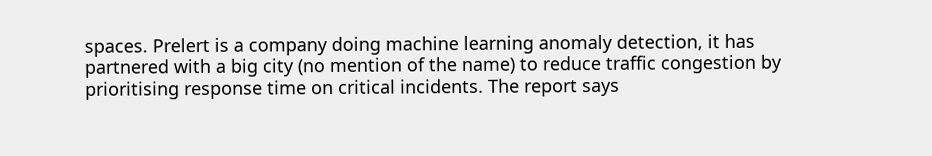spaces. Prelert is a company doing machine learning anomaly detection, it has partnered with a big city (no mention of the name) to reduce traffic congestion by prioritising response time on critical incidents. The report says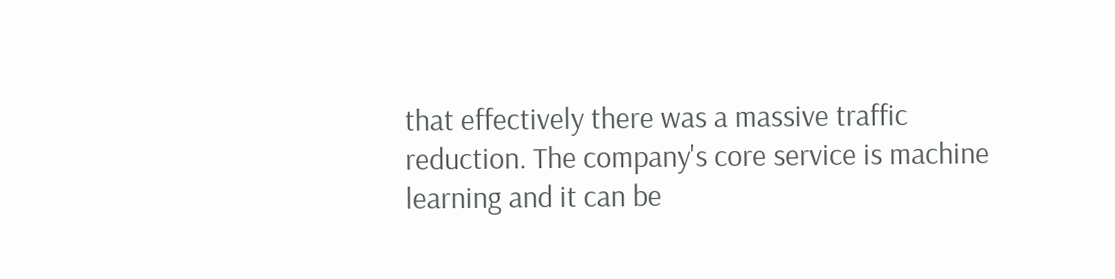that effectively there was a massive traffic reduction. The company's core service is machine learning and it can be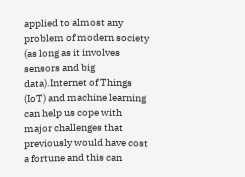applied to almost any problem of modern society (as long as it involves sensors and big data).Internet of Things (IoT) and machine learning can help us cope with major challenges that previously would have cost a fortune and this can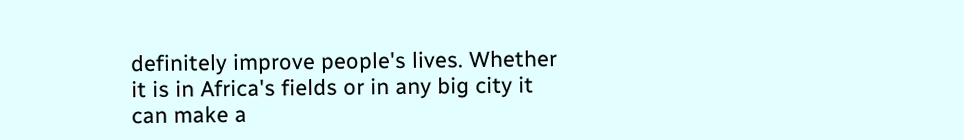definitely improve people's lives. Whether it is in Africa's fields or in any big city it can make a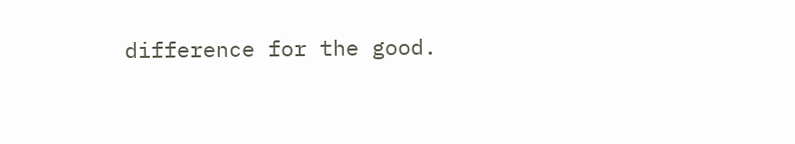difference for the good.